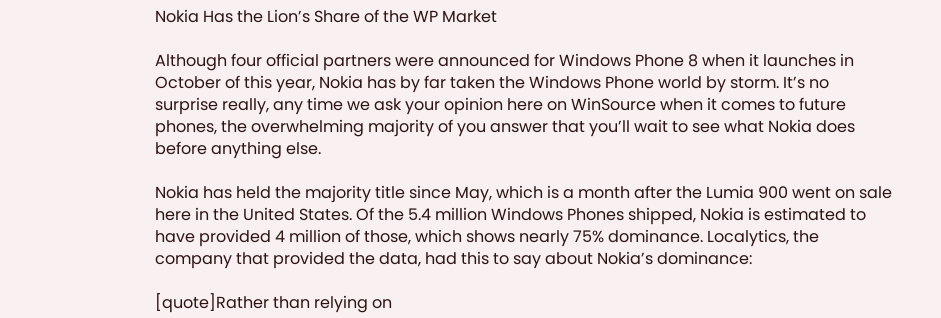Nokia Has the Lion’s Share of the WP Market

Although four official partners were announced for Windows Phone 8 when it launches in October of this year, Nokia has by far taken the Windows Phone world by storm. It’s no surprise really, any time we ask your opinion here on WinSource when it comes to future phones, the overwhelming majority of you answer that you’ll wait to see what Nokia does before anything else.

Nokia has held the majority title since May, which is a month after the Lumia 900 went on sale here in the United States. Of the 5.4 million Windows Phones shipped, Nokia is estimated to have provided 4 million of those, which shows nearly 75% dominance. Localytics, the company that provided the data, had this to say about Nokia’s dominance:

[quote]Rather than relying on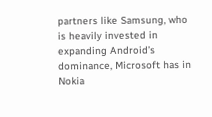partners like Samsung, who is heavily invested in expanding Android’s dominance, Microsoft has in Nokia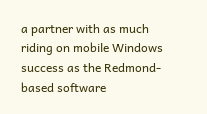a partner with as much riding on mobile Windows success as the Redmond-based software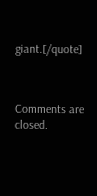giant.[/quote]



Comments are closed.